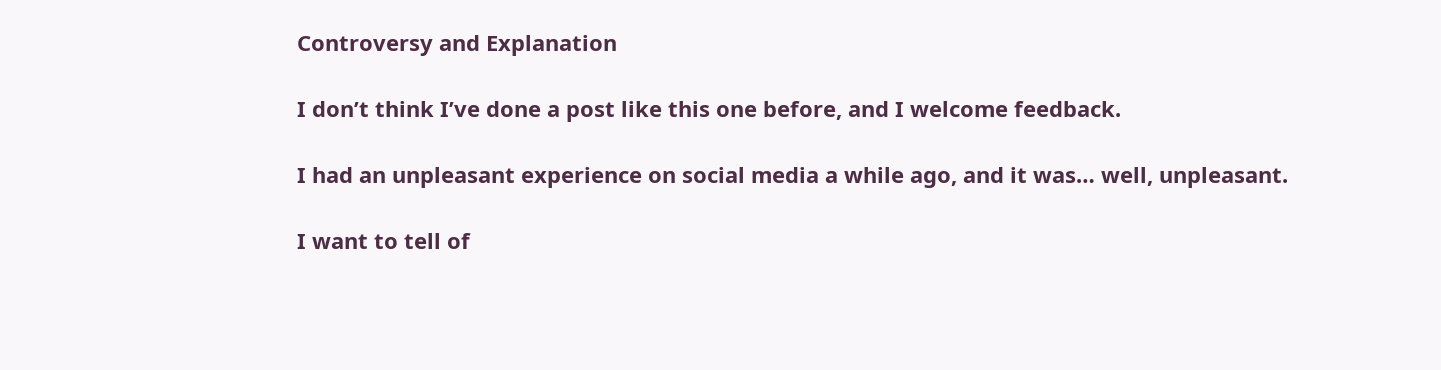Controversy and Explanation

I don’t think I’ve done a post like this one before, and I welcome feedback.

I had an unpleasant experience on social media a while ago, and it was… well, unpleasant.

I want to tell of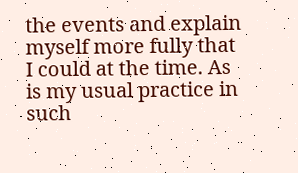the events and explain myself more fully that I could at the time. As is my usual practice in such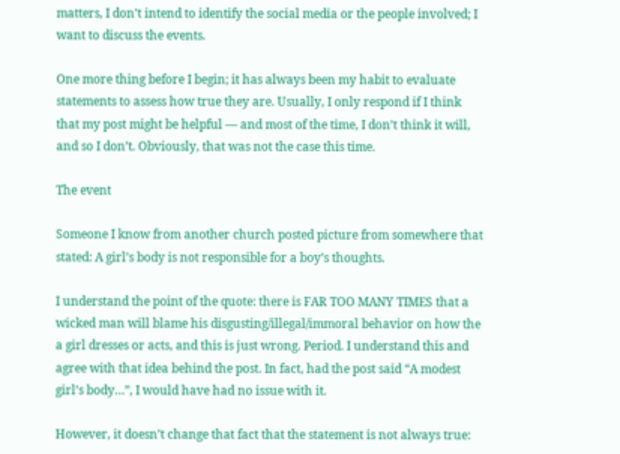matters, I don’t intend to identify the social media or the people involved; I want to discuss the events.

One more thing before I begin; it has always been my habit to evaluate statements to assess how true they are. Usually, I only respond if I think that my post might be helpful — and most of the time, I don’t think it will, and so I don’t. Obviously, that was not the case this time.

The event

Someone I know from another church posted picture from somewhere that stated: A girl’s body is not responsible for a boy’s thoughts.

I understand the point of the quote: there is FAR TOO MANY TIMES that a wicked man will blame his disgusting/illegal/immoral behavior on how the a girl dresses or acts, and this is just wrong. Period. I understand this and agree with that idea behind the post. In fact, had the post said “A modest girl’s body…”, I would have had no issue with it.

However, it doesn’t change that fact that the statement is not always true: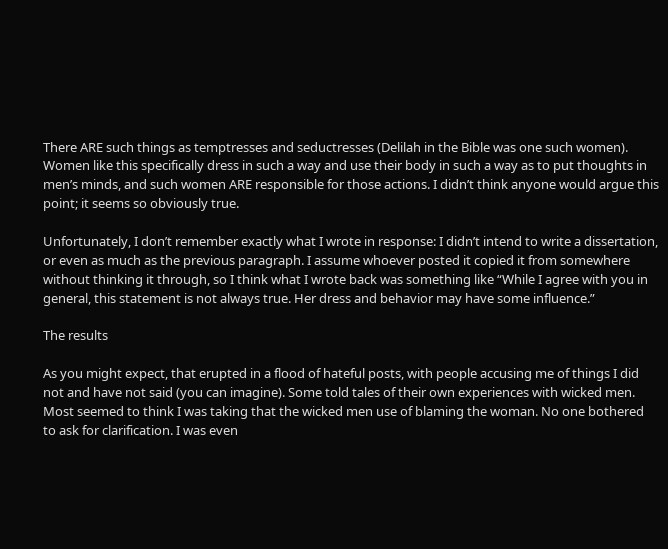There ARE such things as temptresses and seductresses (Delilah in the Bible was one such women). Women like this specifically dress in such a way and use their body in such a way as to put thoughts in men’s minds, and such women ARE responsible for those actions. I didn’t think anyone would argue this point; it seems so obviously true.

Unfortunately, I don’t remember exactly what I wrote in response: I didn’t intend to write a dissertation, or even as much as the previous paragraph. I assume whoever posted it copied it from somewhere without thinking it through, so I think what I wrote back was something like “While I agree with you in general, this statement is not always true. Her dress and behavior may have some influence.”

The results

As you might expect, that erupted in a flood of hateful posts, with people accusing me of things I did not and have not said (you can imagine). Some told tales of their own experiences with wicked men. Most seemed to think I was taking that the wicked men use of blaming the woman. No one bothered to ask for clarification. I was even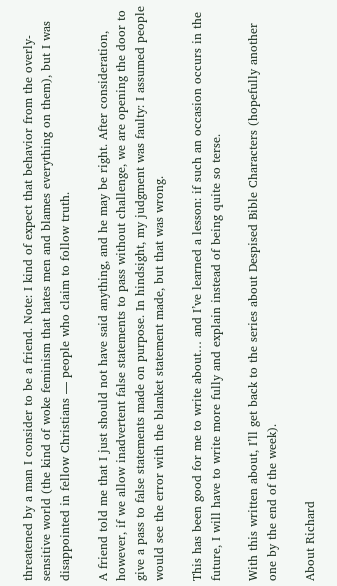threatened by a man I consider to be a friend. Note: I kind of expect that behavior from the overly-sensitive world (the kind of woke feminism that hates men and blames everything on them), but I was disappointed in fellow Christians — people who claim to follow truth.

A friend told me that I just should not have said anything, and he may be right. After consideration, however, if we allow inadvertent false statements to pass without challenge, we are opening the door to give a pass to false statements made on purpose. In hindsight, my judgment was faulty: I assumed people would see the error with the blanket statement made, but that was wrong.

This has been good for me to write about… and I’ve learned a lesson: if such an occasion occurs in the future, I will have to write more fully and explain instead of being quite so terse.

With this written about, I’ll get back to the series about Despised Bible Characters (hopefully another one by the end of the week).

About Richard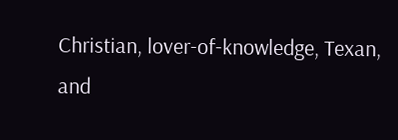Christian, lover-of-knowledge, Texan, and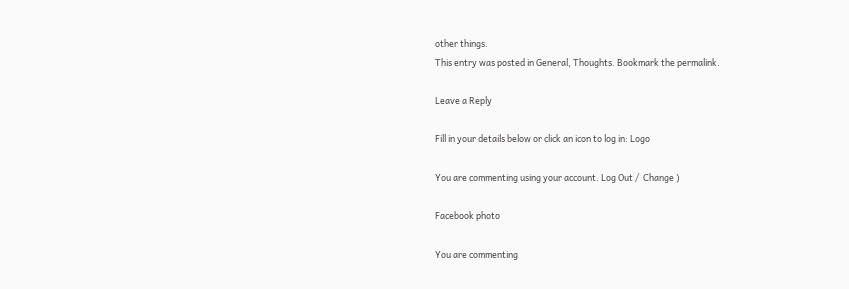other things.
This entry was posted in General, Thoughts. Bookmark the permalink.

Leave a Reply

Fill in your details below or click an icon to log in: Logo

You are commenting using your account. Log Out /  Change )

Facebook photo

You are commenting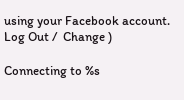using your Facebook account. Log Out /  Change )

Connecting to %s